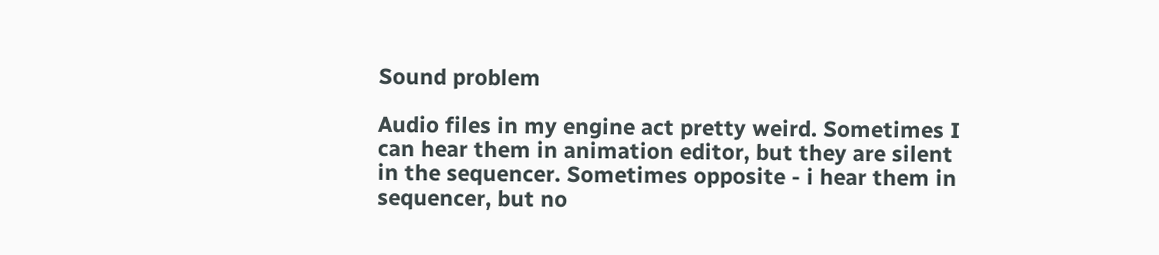Sound problem

Audio files in my engine act pretty weird. Sometimes I can hear them in animation editor, but they are silent in the sequencer. Sometimes opposite - i hear them in sequencer, but no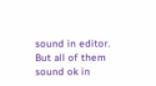sound in editor. But all of them sound ok in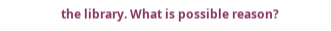the library. What is possible reason?